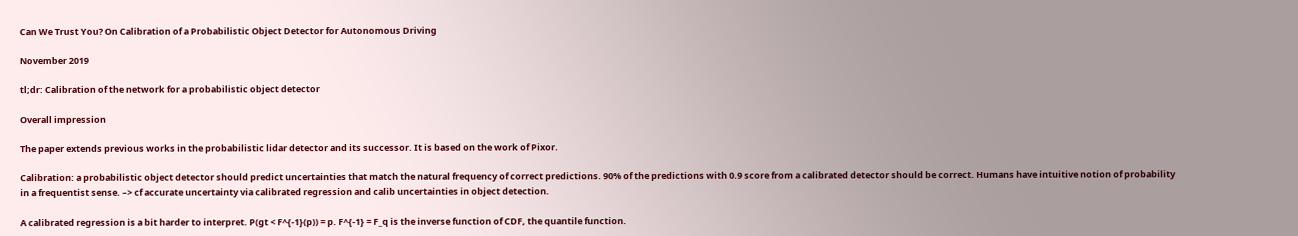Can We Trust You? On Calibration of a Probabilistic Object Detector for Autonomous Driving

November 2019

tl;dr: Calibration of the network for a probabilistic object detector

Overall impression

The paper extends previous works in the probabilistic lidar detector and its successor. It is based on the work of Pixor.

Calibration: a probabilistic object detector should predict uncertainties that match the natural frequency of correct predictions. 90% of the predictions with 0.9 score from a calibrated detector should be correct. Humans have intuitive notion of probability in a frequentist sense. –> cf accurate uncertainty via calibrated regression and calib uncertainties in object detection.

A calibrated regression is a bit harder to interpret. P(gt < F^{-1}(p)) = p. F^{-1} = F_q is the inverse function of CDF, the quantile function.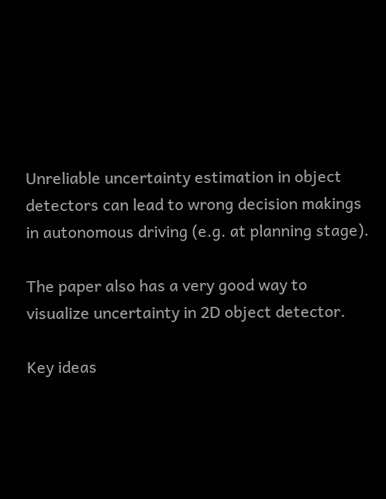Unreliable uncertainty estimation in object detectors can lead to wrong decision makings in autonomous driving (e.g. at planning stage).

The paper also has a very good way to visualize uncertainty in 2D object detector.

Key ideas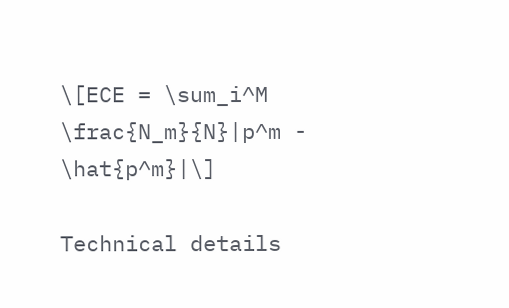\[ECE = \sum_i^M \frac{N_m}{N}|p^m - \hat{p^m}|\]

Technical details